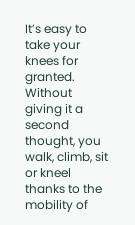It’s easy to take your knees for granted. Without giving it a second thought, you walk, climb, sit or kneel thanks to the mobility of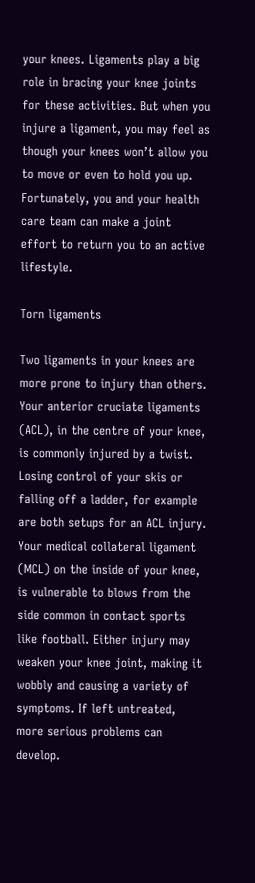your knees. Ligaments play a big role in bracing your knee joints for these activities. But when you injure a ligament, you may feel as though your knees won’t allow you to move or even to hold you up. Fortunately, you and your health care team can make a joint effort to return you to an active lifestyle.

Torn ligaments

Two ligaments in your knees are more prone to injury than others. Your anterior cruciate ligaments (ACL), in the centre of your knee, is commonly injured by a twist. Losing control of your skis or falling off a ladder, for example are both setups for an ACL injury. Your medical collateral ligament (MCL) on the inside of your knee, is vulnerable to blows from the side common in contact sports like football. Either injury may weaken your knee joint, making it wobbly and causing a variety of symptoms. If left untreated, more serious problems can develop.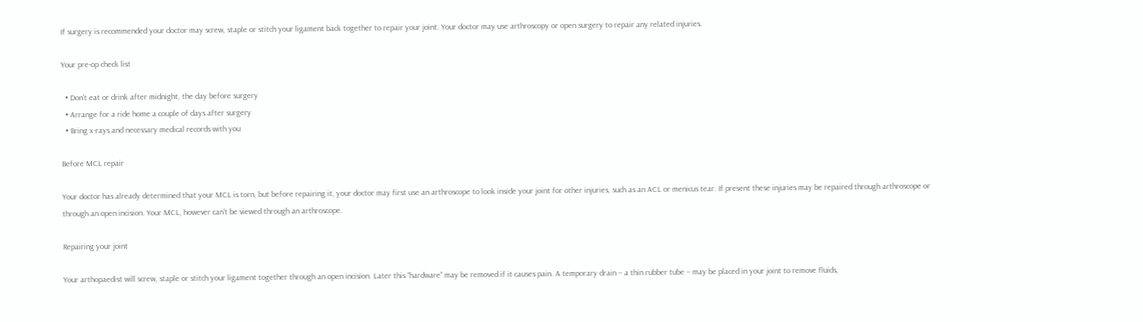If surgery is recommended your doctor may screw, staple or stitch your ligament back together to repair your joint. Your doctor may use arthroscopy or open surgery to repair any related injuries.

Your pre-op check list

  • Don’t eat or drink after midnight, the day before surgery
  • Arrange for a ride home a couple of days after surgery
  • Bring x-rays and necessary medical records with you

Before MCL repair

Your doctor has already determined that your MCL is torn, but before repairing it, your doctor may first use an arthroscope to look inside your joint for other injuries, such as an ACL or menicus tear. If present these injuries may be repaired through arthroscope or through an open incision. Your MCL, however can’t be viewed through an arthroscope.

Repairing your joint

Your arthopaedist will screw, staple or stitch your ligament together through an open incision. Later this “hardware” may be removed if it causes pain. A temporary drain – a thin rubber tube – may be placed in your joint to remove fluids,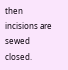then incisions are sewed closed.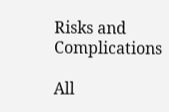Risks and Complications

All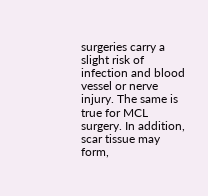surgeries carry a slight risk of infection and blood vessel or nerve injury. The same is true for MCL surgery. In addition, scar tissue may form,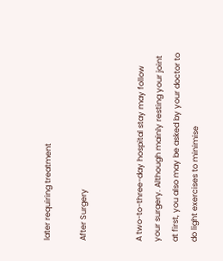later requiring treatment

After Surgery


A two-to-three-day hospital stay may follow your surgery. Although mainly resting your joint at first, you also may be asked by your doctor to do light exercises to minimise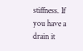stiffness. If you have a drain it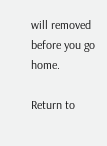will removed before you go home.

Return to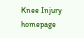Knee Injury homepage